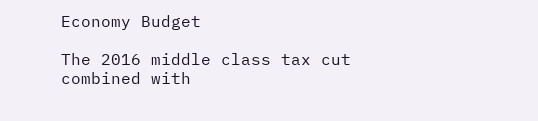Economy Budget

The 2016 middle class tax cut combined with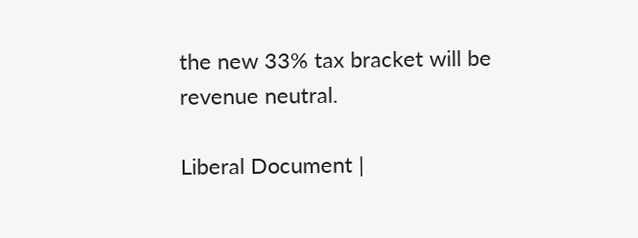the new 33% tax bracket will be revenue neutral.

Liberal Document |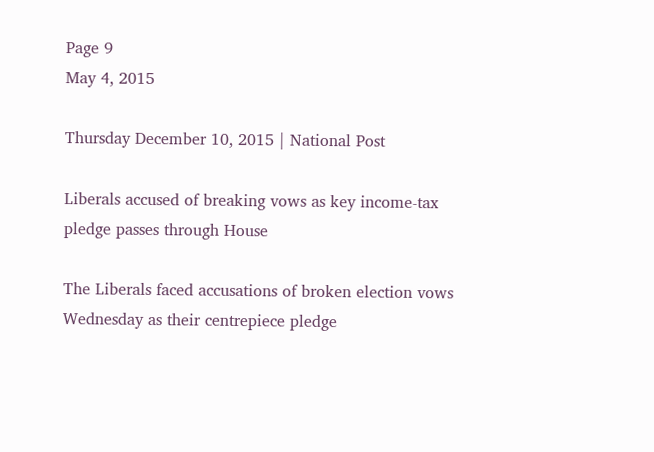Page 9
May 4, 2015

Thursday December 10, 2015 | National Post

Liberals accused of breaking vows as key income-tax pledge passes through House

The Liberals faced accusations of broken election vows Wednesday as their centrepiece pledge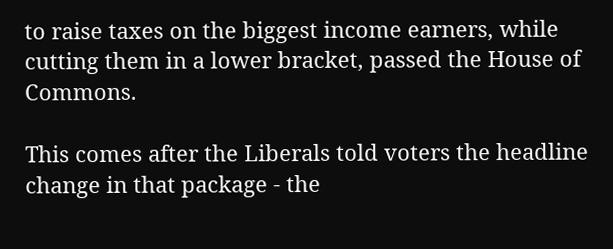to raise taxes on the biggest income earners, while cutting them in a lower bracket, passed the House of Commons.

This comes after the Liberals told voters the headline change in that package - the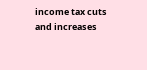income tax cuts and increases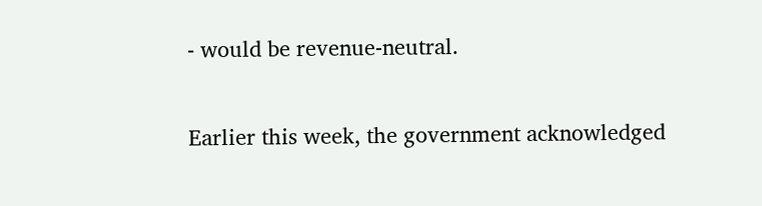- would be revenue-neutral.

Earlier this week, the government acknowledged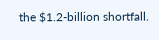the $1.2-billion shortfall.